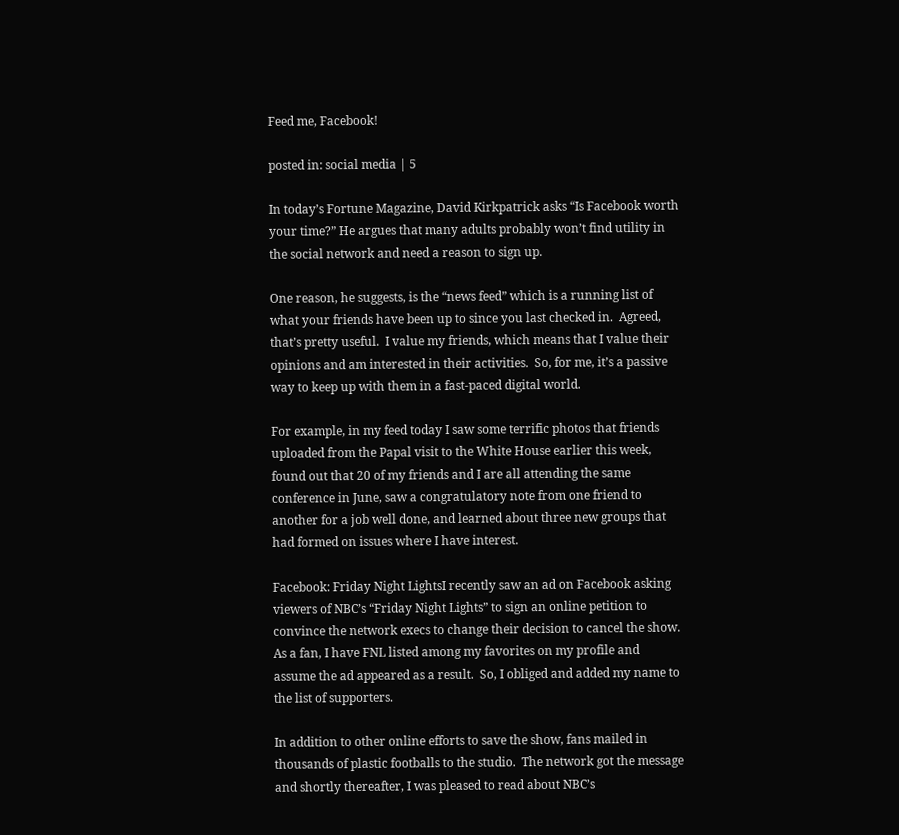Feed me, Facebook!

posted in: social media | 5

In today’s Fortune Magazine, David Kirkpatrick asks “Is Facebook worth your time?” He argues that many adults probably won’t find utility in the social network and need a reason to sign up.

One reason, he suggests, is the “news feed” which is a running list of what your friends have been up to since you last checked in.  Agreed, that’s pretty useful.  I value my friends, which means that I value their opinions and am interested in their activities.  So, for me, it’s a passive way to keep up with them in a fast-paced digital world.

For example, in my feed today I saw some terrific photos that friends uploaded from the Papal visit to the White House earlier this week, found out that 20 of my friends and I are all attending the same conference in June, saw a congratulatory note from one friend to another for a job well done, and learned about three new groups that had formed on issues where I have interest.

Facebook: Friday Night LightsI recently saw an ad on Facebook asking viewers of NBC’s “Friday Night Lights” to sign an online petition to convince the network execs to change their decision to cancel the show.  As a fan, I have FNL listed among my favorites on my profile and assume the ad appeared as a result.  So, I obliged and added my name to the list of supporters.

In addition to other online efforts to save the show, fans mailed in thousands of plastic footballs to the studio.  The network got the message and shortly thereafter, I was pleased to read about NBC’s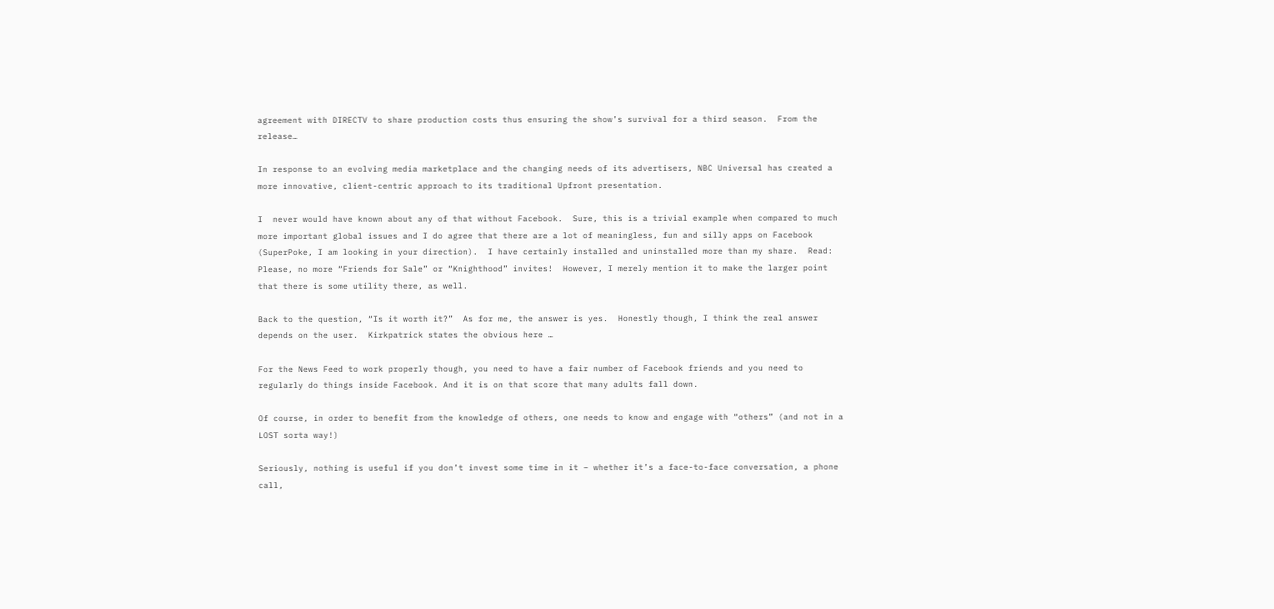agreement with DIRECTV to share production costs thus ensuring the show’s survival for a third season.  From the release…

In response to an evolving media marketplace and the changing needs of its advertisers, NBC Universal has created a more innovative, client-centric approach to its traditional Upfront presentation.

I  never would have known about any of that without Facebook.  Sure, this is a trivial example when compared to much more important global issues and I do agree that there are a lot of meaningless, fun and silly apps on Facebook (SuperPoke, I am looking in your direction).  I have certainly installed and uninstalled more than my share.  Read: Please, no more “Friends for Sale” or “Knighthood” invites!  However, I merely mention it to make the larger point that there is some utility there, as well.

Back to the question, “Is it worth it?”  As for me, the answer is yes.  Honestly though, I think the real answer depends on the user.  Kirkpatrick states the obvious here …

For the News Feed to work properly though, you need to have a fair number of Facebook friends and you need to regularly do things inside Facebook. And it is on that score that many adults fall down.

Of course, in order to benefit from the knowledge of others, one needs to know and engage with “others” (and not in a LOST sorta way!)

Seriously, nothing is useful if you don’t invest some time in it – whether it’s a face-to-face conversation, a phone call,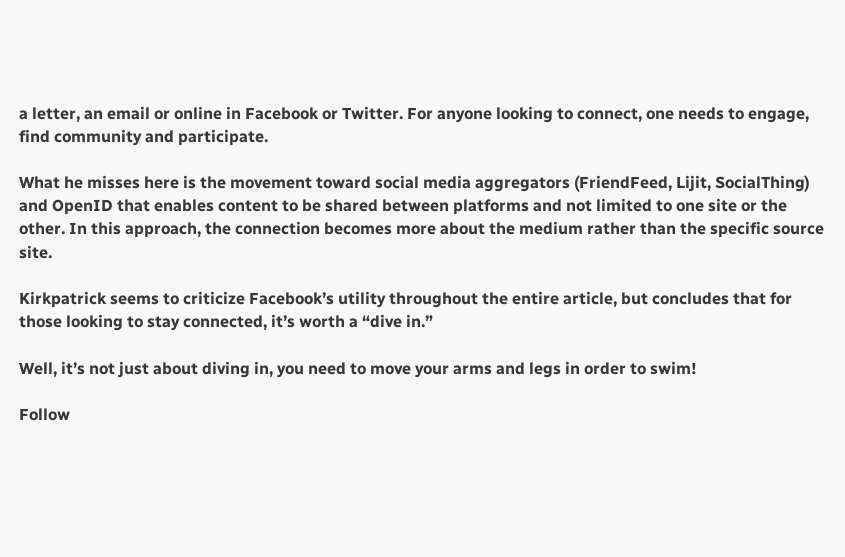a letter, an email or online in Facebook or Twitter. For anyone looking to connect, one needs to engage, find community and participate.

What he misses here is the movement toward social media aggregators (FriendFeed, Lijit, SocialThing) and OpenID that enables content to be shared between platforms and not limited to one site or the other. In this approach, the connection becomes more about the medium rather than the specific source site.

Kirkpatrick seems to criticize Facebook’s utility throughout the entire article, but concludes that for those looking to stay connected, it’s worth a “dive in.”

Well, it’s not just about diving in, you need to move your arms and legs in order to swim!

Follow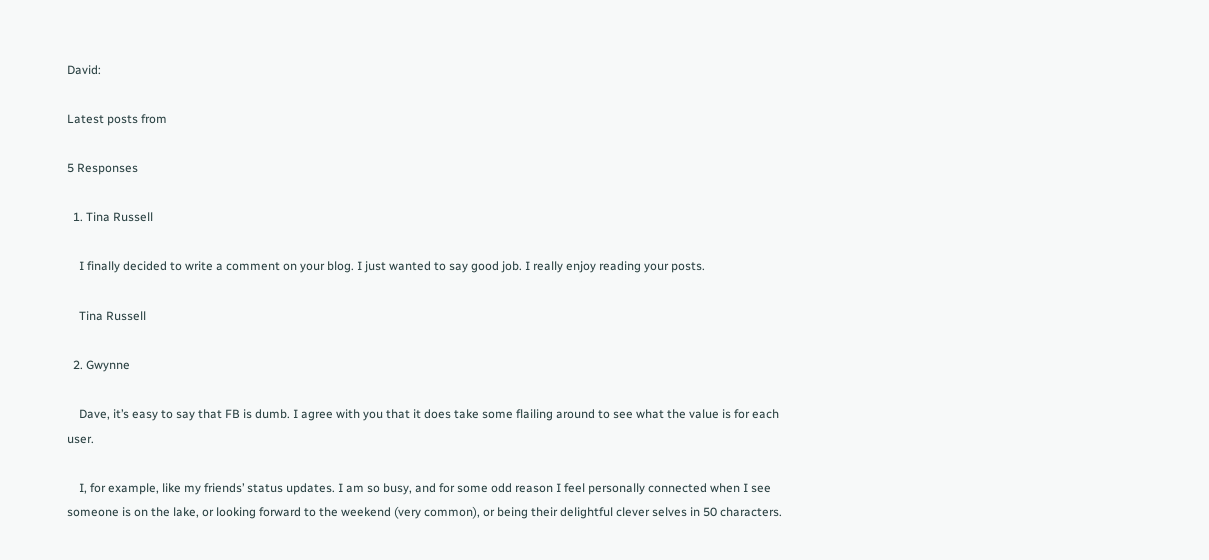David:

Latest posts from

5 Responses

  1. Tina Russell

    I finally decided to write a comment on your blog. I just wanted to say good job. I really enjoy reading your posts.

    Tina Russell

  2. Gwynne

    Dave, it’s easy to say that FB is dumb. I agree with you that it does take some flailing around to see what the value is for each user.

    I, for example, like my friends’ status updates. I am so busy, and for some odd reason I feel personally connected when I see someone is on the lake, or looking forward to the weekend (very common), or being their delightful clever selves in 50 characters.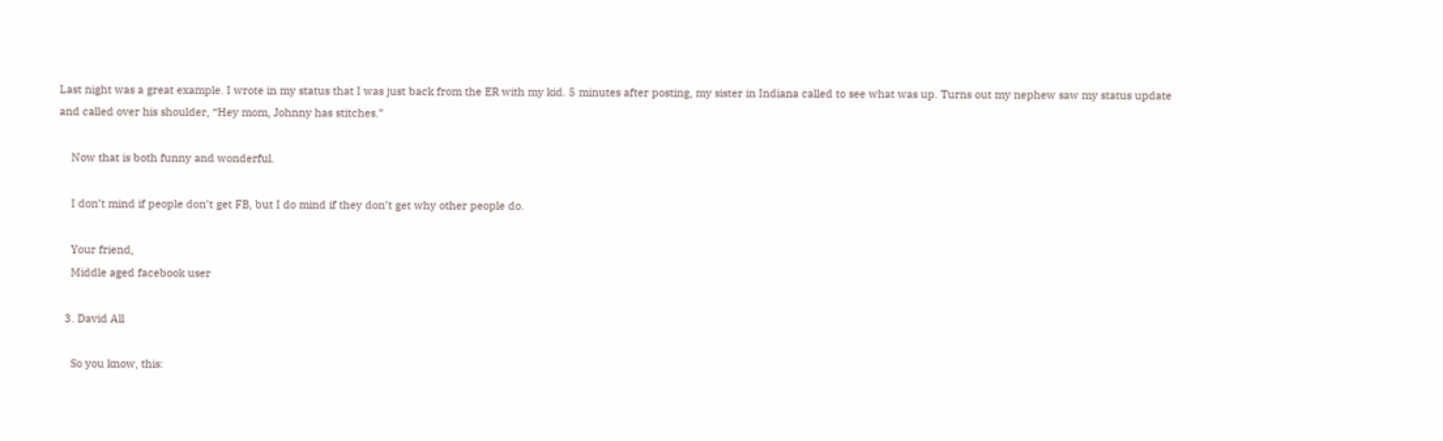Last night was a great example. I wrote in my status that I was just back from the ER with my kid. 5 minutes after posting, my sister in Indiana called to see what was up. Turns out my nephew saw my status update and called over his shoulder, “Hey mom, Johnny has stitches.”

    Now that is both funny and wonderful.

    I don’t mind if people don’t get FB, but I do mind if they don’t get why other people do.

    Your friend,
    Middle aged facebook user

  3. David All

    So you know, this: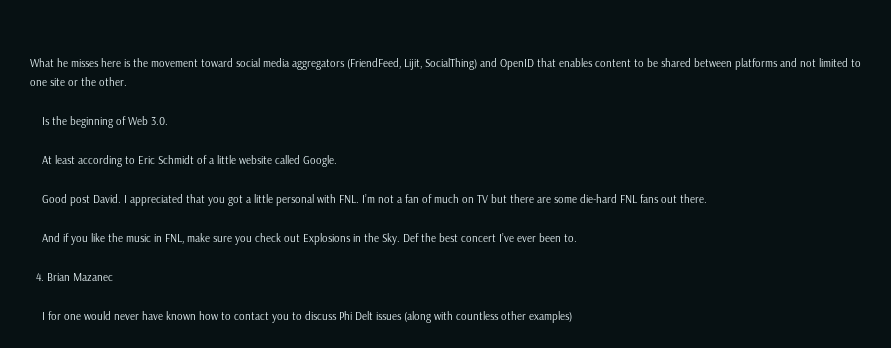What he misses here is the movement toward social media aggregators (FriendFeed, Lijit, SocialThing) and OpenID that enables content to be shared between platforms and not limited to one site or the other.

    Is the beginning of Web 3.0.

    At least according to Eric Schmidt of a little website called Google.

    Good post David. I appreciated that you got a little personal with FNL. I’m not a fan of much on TV but there are some die-hard FNL fans out there.

    And if you like the music in FNL, make sure you check out Explosions in the Sky. Def the best concert I’ve ever been to.

  4. Brian Mazanec

    I for one would never have known how to contact you to discuss Phi Delt issues (along with countless other examples)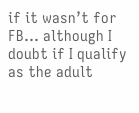if it wasn’t for FB… although I doubt if I qualify as the adult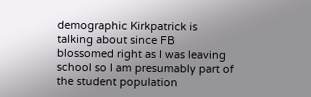demographic Kirkpatrick is talking about since FB blossomed right as I was leaving school so I am presumably part of the student population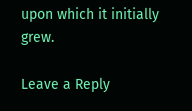upon which it initially grew.

Leave a Reply